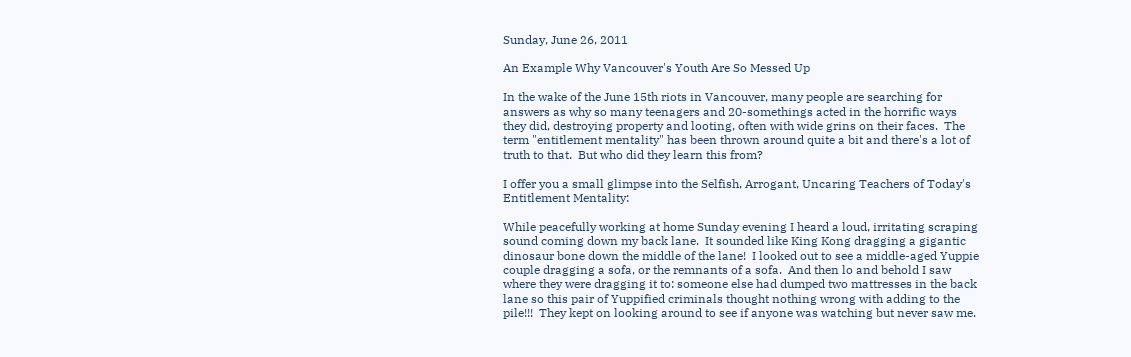Sunday, June 26, 2011

An Example Why Vancouver's Youth Are So Messed Up

In the wake of the June 15th riots in Vancouver, many people are searching for answers as why so many teenagers and 20-somethings acted in the horrific ways they did, destroying property and looting, often with wide grins on their faces.  The term "entitlement mentality" has been thrown around quite a bit and there's a lot of truth to that.  But who did they learn this from?

I offer you a small glimpse into the Selfish, Arrogant, Uncaring Teachers of Today's Entitlement Mentality:

While peacefully working at home Sunday evening I heard a loud, irritating scraping sound coming down my back lane.  It sounded like King Kong dragging a gigantic dinosaur bone down the middle of the lane!  I looked out to see a middle-aged Yuppie couple dragging a sofa, or the remnants of a sofa.  And then lo and behold I saw where they were dragging it to: someone else had dumped two mattresses in the back lane so this pair of Yuppified criminals thought nothing wrong with adding to the pile!!!  They kept on looking around to see if anyone was watching but never saw me.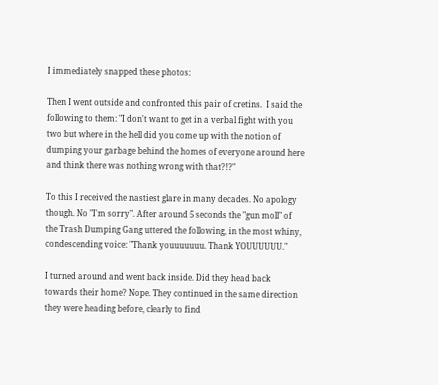I immediately snapped these photos:

Then I went outside and confronted this pair of cretins.  I said the following to them: "I don't want to get in a verbal fight with you two but where in the hell did you come up with the notion of dumping your garbage behind the homes of everyone around here and think there was nothing wrong with that?!?"

To this I received the nastiest glare in many decades. No apology though. No "I'm sorry". After around 5 seconds the "gun moll" of the Trash Dumping Gang uttered the following, in the most whiny, condescending voice: "Thank youuuuuuu. Thank YOUUUUUU."

I turned around and went back inside. Did they head back towards their home? Nope. They continued in the same direction they were heading before, clearly to find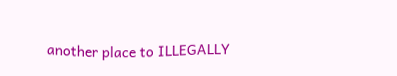another place to ILLEGALLY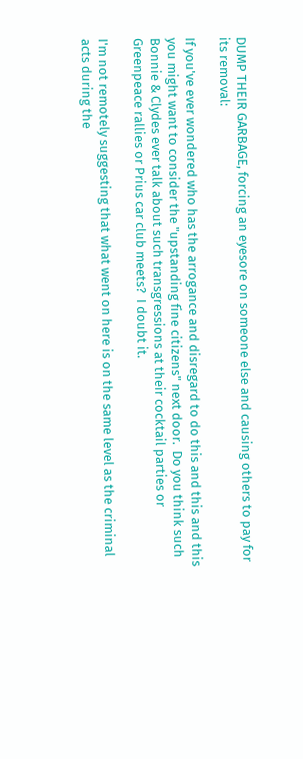DUMP THEIR GARBAGE, forcing an eyesore on someone else and causing others to pay for its removal:

If you've ever wondered who has the arrogance and disregard to do this and this and this you might want to consider the "upstanding fine citizens" next door.  Do you think such Bonnie & Clydes ever talk about such transgressions at their cocktail parties or Greenpeace rallies or Prius car club meets?  I doubt it.

I'm not remotely suggesting that what went on here is on the same level as the criminal acts during the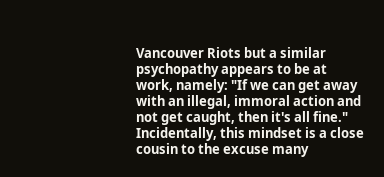Vancouver Riots but a similar psychopathy appears to be at work, namely: "If we can get away with an illegal, immoral action and not get caught, then it's all fine."  Incidentally, this mindset is a close cousin to the excuse many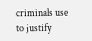criminals use to justify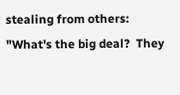stealing from others: "What's the big deal?  They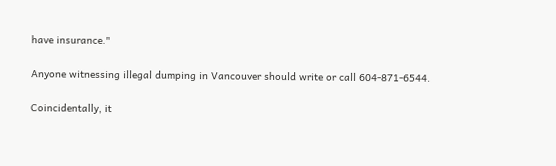have insurance."

Anyone witnessing illegal dumping in Vancouver should write or call 604-871-6544.

Coincidentally, it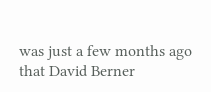was just a few months ago that David Berner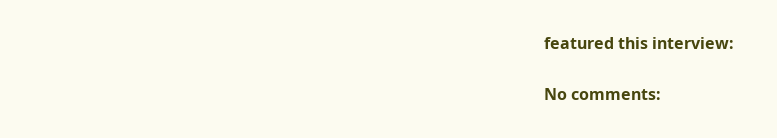featured this interview:

No comments: